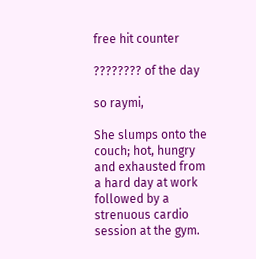free hit counter

???????? of the day

so raymi,

She slumps onto the couch; hot, hungry and exhausted from a hard day at work followed by a strenuous cardio session at the gym.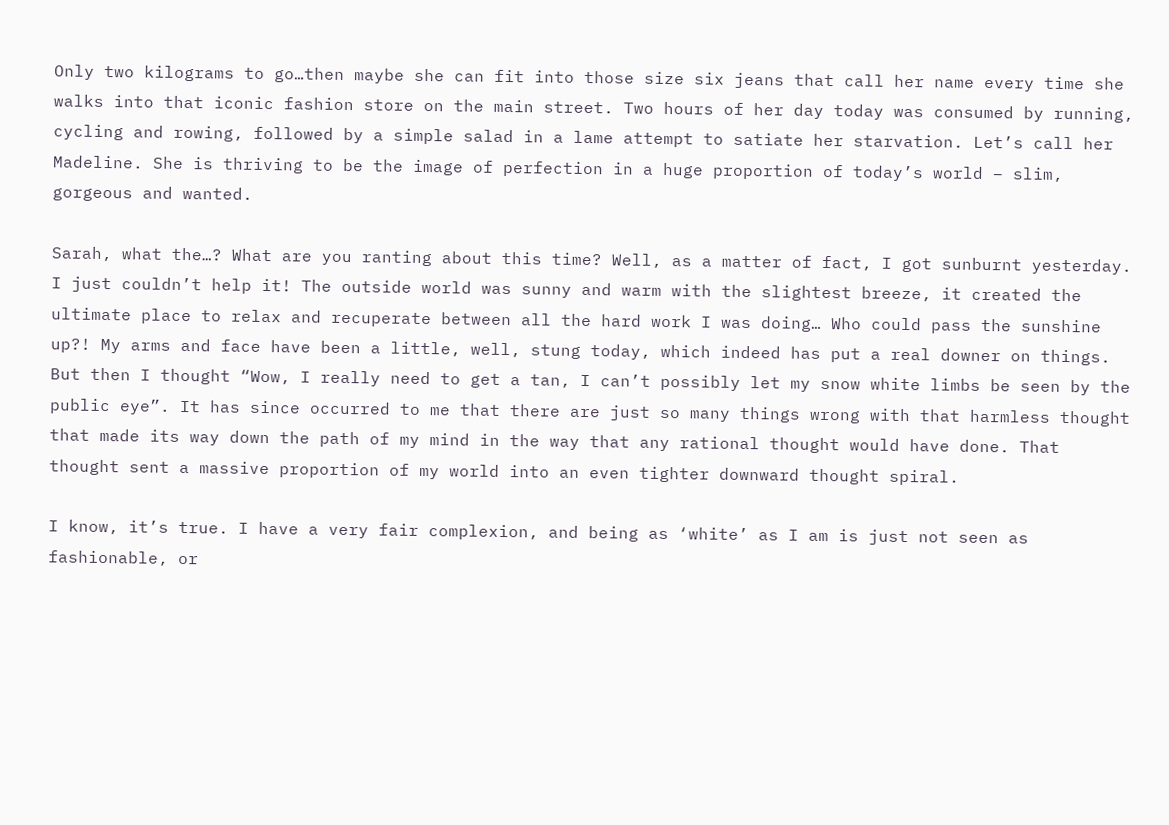Only two kilograms to go…then maybe she can fit into those size six jeans that call her name every time she walks into that iconic fashion store on the main street. Two hours of her day today was consumed by running, cycling and rowing, followed by a simple salad in a lame attempt to satiate her starvation. Let’s call her Madeline. She is thriving to be the image of perfection in a huge proportion of today’s world – slim, gorgeous and wanted.

Sarah, what the…? What are you ranting about this time? Well, as a matter of fact, I got sunburnt yesterday. I just couldn’t help it! The outside world was sunny and warm with the slightest breeze, it created the ultimate place to relax and recuperate between all the hard work I was doing… Who could pass the sunshine up?! My arms and face have been a little, well, stung today, which indeed has put a real downer on things. But then I thought “Wow, I really need to get a tan, I can’t possibly let my snow white limbs be seen by the public eye”. It has since occurred to me that there are just so many things wrong with that harmless thought that made its way down the path of my mind in the way that any rational thought would have done. That thought sent a massive proportion of my world into an even tighter downward thought spiral.

I know, it’s true. I have a very fair complexion, and being as ‘white’ as I am is just not seen as fashionable, or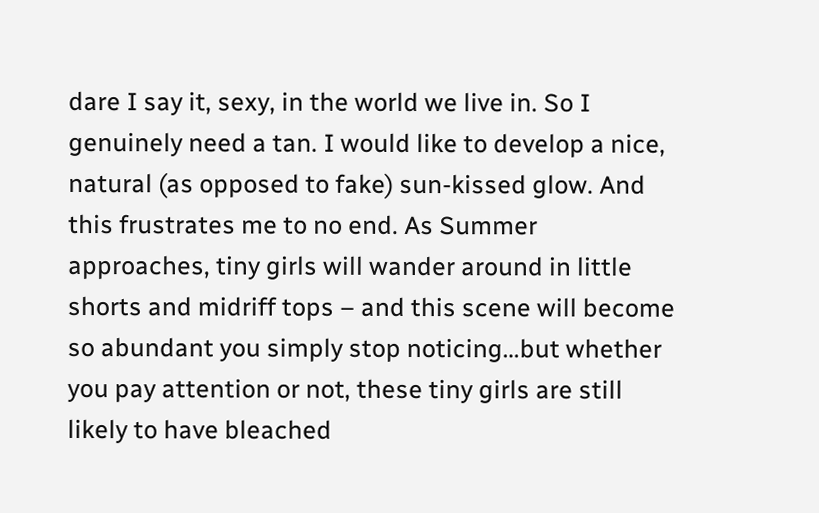dare I say it, sexy, in the world we live in. So I genuinely need a tan. I would like to develop a nice, natural (as opposed to fake) sun-kissed glow. And this frustrates me to no end. As Summer approaches, tiny girls will wander around in little shorts and midriff tops – and this scene will become so abundant you simply stop noticing…but whether you pay attention or not, these tiny girls are still likely to have bleached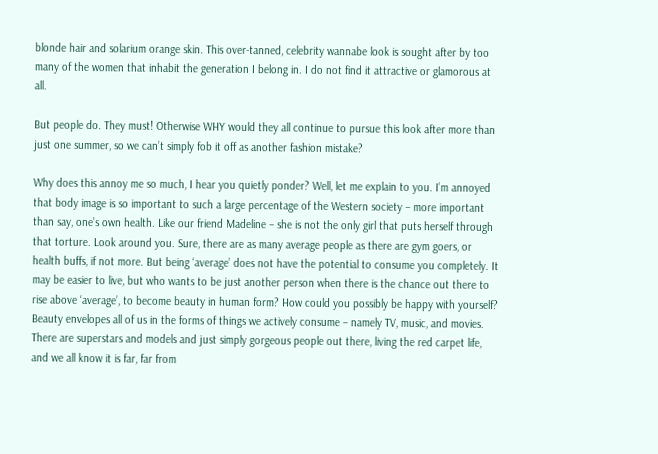blonde hair and solarium orange skin. This over-tanned, celebrity wannabe look is sought after by too many of the women that inhabit the generation I belong in. I do not find it attractive or glamorous at all.

But people do. They must! Otherwise WHY would they all continue to pursue this look after more than just one summer, so we can’t simply fob it off as another fashion mistake?

Why does this annoy me so much, I hear you quietly ponder? Well, let me explain to you. I’m annoyed that body image is so important to such a large percentage of the Western society – more important than say, one’s own health. Like our friend Madeline – she is not the only girl that puts herself through that torture. Look around you. Sure, there are as many average people as there are gym goers, or health buffs, if not more. But being ‘average’ does not have the potential to consume you completely. It may be easier to live, but who wants to be just another person when there is the chance out there to rise above ‘average’, to become beauty in human form? How could you possibly be happy with yourself? Beauty envelopes all of us in the forms of things we actively consume – namely TV, music, and movies. There are superstars and models and just simply gorgeous people out there, living the red carpet life, and we all know it is far, far from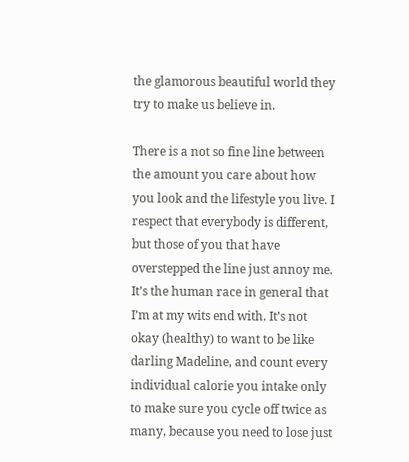the glamorous beautiful world they try to make us believe in.

There is a not so fine line between the amount you care about how you look and the lifestyle you live. I respect that everybody is different, but those of you that have overstepped the line just annoy me. It’s the human race in general that I’m at my wits end with. It’s not okay (healthy) to want to be like darling Madeline, and count every individual calorie you intake only to make sure you cycle off twice as many, because you need to lose just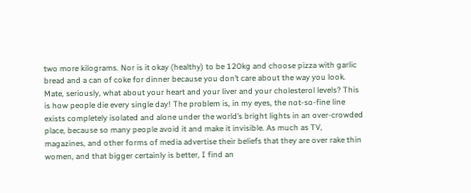two more kilograms. Nor is it okay (healthy) to be 120kg and choose pizza with garlic bread and a can of coke for dinner because you don’t care about the way you look. Mate, seriously, what about your heart and your liver and your cholesterol levels? This is how people die every single day! The problem is, in my eyes, the not-so-fine line exists completely isolated and alone under the world’s bright lights in an over-crowded place, because so many people avoid it and make it invisible. As much as TV, magazines, and other forms of media advertise their beliefs that they are over rake thin women, and that bigger certainly is better, I find an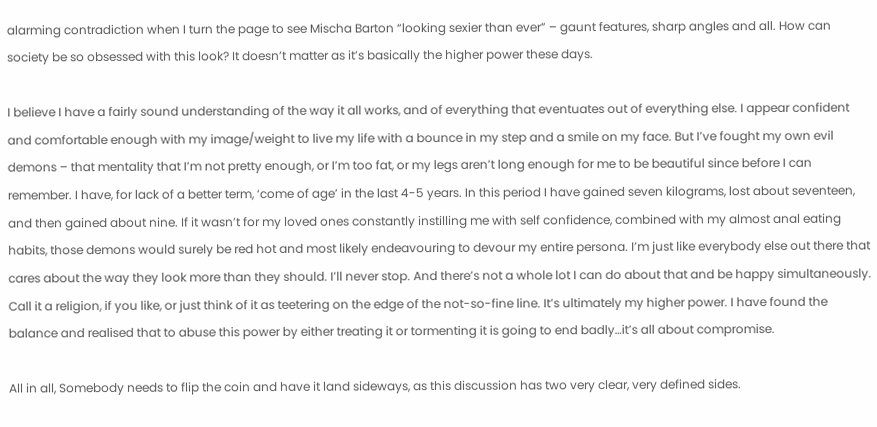alarming contradiction when I turn the page to see Mischa Barton “looking sexier than ever” – gaunt features, sharp angles and all. How can society be so obsessed with this look? It doesn’t matter as it’s basically the higher power these days.

I believe I have a fairly sound understanding of the way it all works, and of everything that eventuates out of everything else. I appear confident and comfortable enough with my image/weight to live my life with a bounce in my step and a smile on my face. But I’ve fought my own evil demons – that mentality that I’m not pretty enough, or I’m too fat, or my legs aren’t long enough for me to be beautiful since before I can remember. I have, for lack of a better term, ‘come of age’ in the last 4-5 years. In this period I have gained seven kilograms, lost about seventeen, and then gained about nine. If it wasn’t for my loved ones constantly instilling me with self confidence, combined with my almost anal eating habits, those demons would surely be red hot and most likely endeavouring to devour my entire persona. I’m just like everybody else out there that cares about the way they look more than they should. I’ll never stop. And there’s not a whole lot I can do about that and be happy simultaneously. Call it a religion, if you like, or just think of it as teetering on the edge of the not-so-fine line. It’s ultimately my higher power. I have found the balance and realised that to abuse this power by either treating it or tormenting it is going to end badly…it’s all about compromise.

All in all, Somebody needs to flip the coin and have it land sideways, as this discussion has two very clear, very defined sides.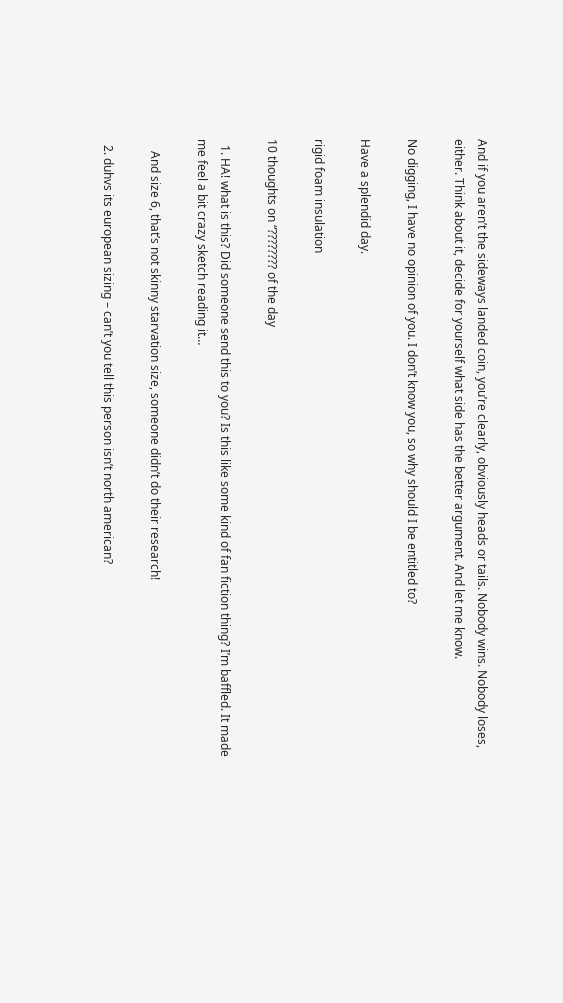And if you aren’t the sideways landed coin, you’re clearly, obviously heads or tails. Nobody wins. Nobody loses, either. Think about it, decide for yourself what side has the better argument. And let me know.

No digging, I have no opinion of you. I don’t know you, so why should I be entitled to?

Have a splendid day.

rigid foam insulation

10 thoughts on “???????? of the day

  1. HA! what is this? Did someone send this to you? Is this like some kind of fan fiction thing? I’m baffled. It made me feel a bit crazy sketch reading it…

    And size 6, that’s not skinny starvation size, someone didn’t do their research!

  2. duhvs its european sizing – can’t you tell this person isn’t north american?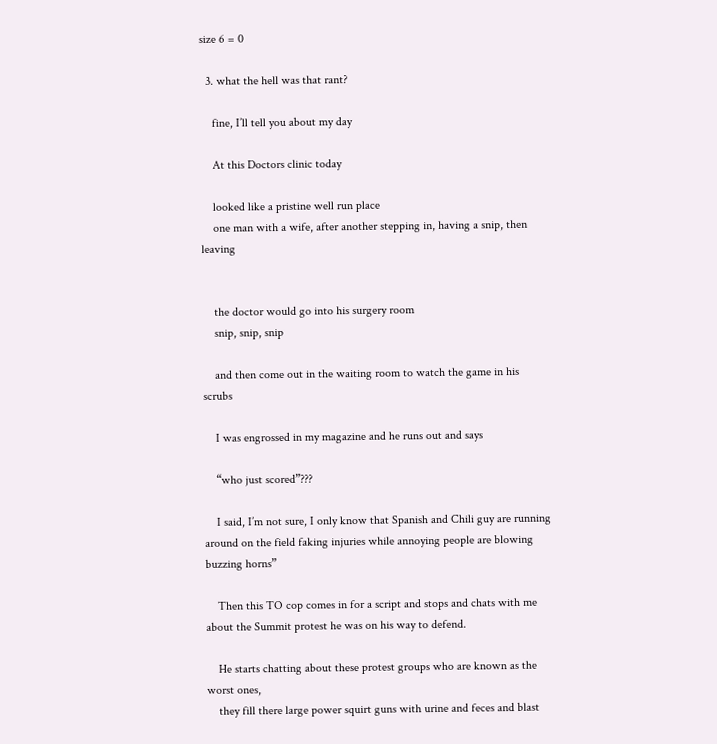size 6 = 0

  3. what the hell was that rant?

    fine, I’ll tell you about my day

    At this Doctors clinic today

    looked like a pristine well run place
    one man with a wife, after another stepping in, having a snip, then leaving


    the doctor would go into his surgery room
    snip, snip, snip

    and then come out in the waiting room to watch the game in his scrubs

    I was engrossed in my magazine and he runs out and says

    “who just scored”???

    I said, I’m not sure, I only know that Spanish and Chili guy are running around on the field faking injuries while annoying people are blowing buzzing horns”

    Then this TO cop comes in for a script and stops and chats with me about the Summit protest he was on his way to defend.

    He starts chatting about these protest groups who are known as the worst ones,
    they fill there large power squirt guns with urine and feces and blast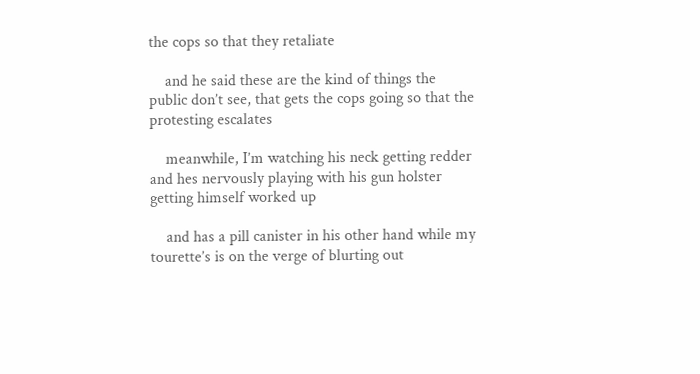the cops so that they retaliate

    and he said these are the kind of things the public don’t see, that gets the cops going so that the protesting escalates

    meanwhile, I’m watching his neck getting redder and hes nervously playing with his gun holster getting himself worked up

    and has a pill canister in his other hand while my tourette’s is on the verge of blurting out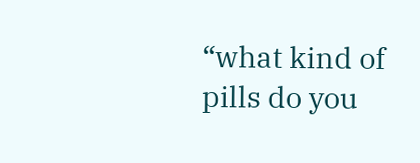“what kind of pills do you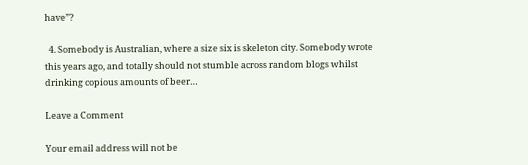have”?

  4. Somebody is Australian, where a size six is skeleton city. Somebody wrote this years ago, and totally should not stumble across random blogs whilst drinking copious amounts of beer…

Leave a Comment

Your email address will not be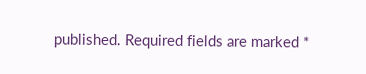published. Required fields are marked *